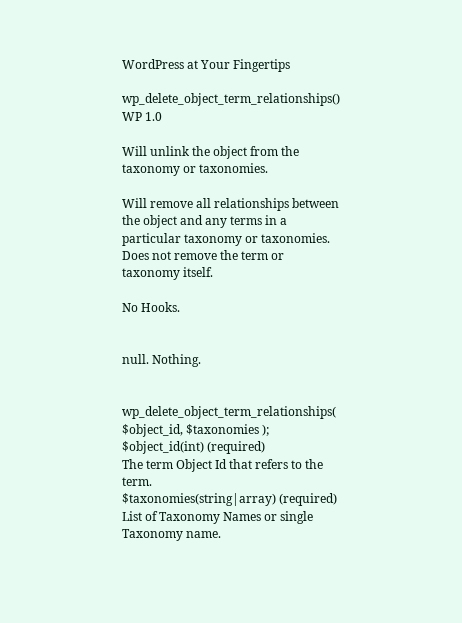WordPress at Your Fingertips

wp_delete_object_term_relationships() WP 1.0

Will unlink the object from the taxonomy or taxonomies.

Will remove all relationships between the object and any terms in a particular taxonomy or taxonomies. Does not remove the term or taxonomy itself.

No Hooks.


null. Nothing.


wp_delete_object_term_relationships( $object_id, $taxonomies );
$object_id(int) (required)
The term Object Id that refers to the term.
$taxonomies(string|array) (required)
List of Taxonomy Names or single Taxonomy name.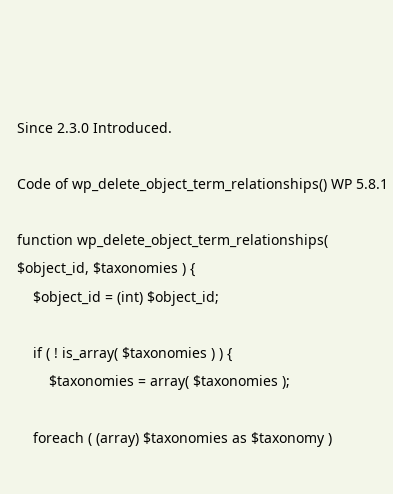Since 2.3.0 Introduced.

Code of wp_delete_object_term_relationships() WP 5.8.1

function wp_delete_object_term_relationships( $object_id, $taxonomies ) {
    $object_id = (int) $object_id;

    if ( ! is_array( $taxonomies ) ) {
        $taxonomies = array( $taxonomies );

    foreach ( (array) $taxonomies as $taxonomy )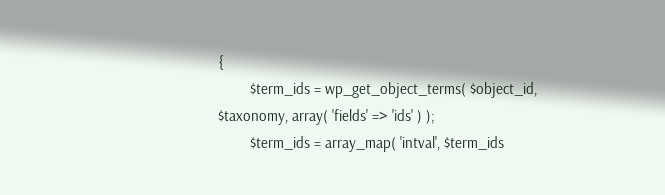{
        $term_ids = wp_get_object_terms( $object_id, $taxonomy, array( 'fields' => 'ids' ) );
        $term_ids = array_map( 'intval', $term_ids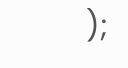);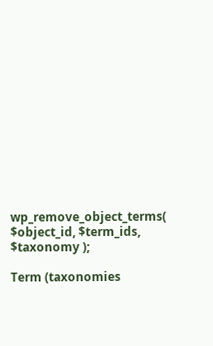wp_remove_object_terms( $object_id, $term_ids, $taxonomy );

Term (taxonomies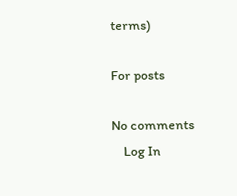terms)

For posts

No comments
    Log In